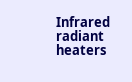Infrared radiant heaters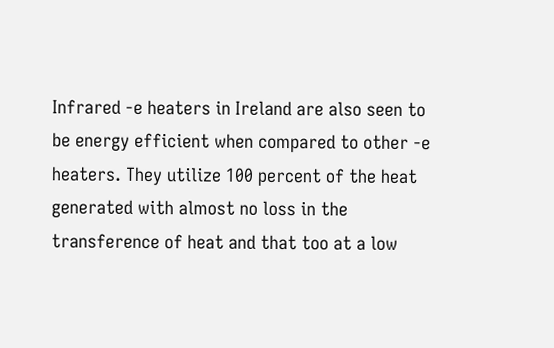Infrared -e heaters in Ireland are also seen to be energy efficient when compared to other -e heaters. They utilize 100 percent of the heat generated with almost no loss in the transference of heat and that too at a low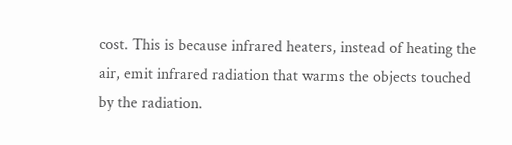cost. This is because infrared heaters, instead of heating the air, emit infrared radiation that warms the objects touched by the radiation.